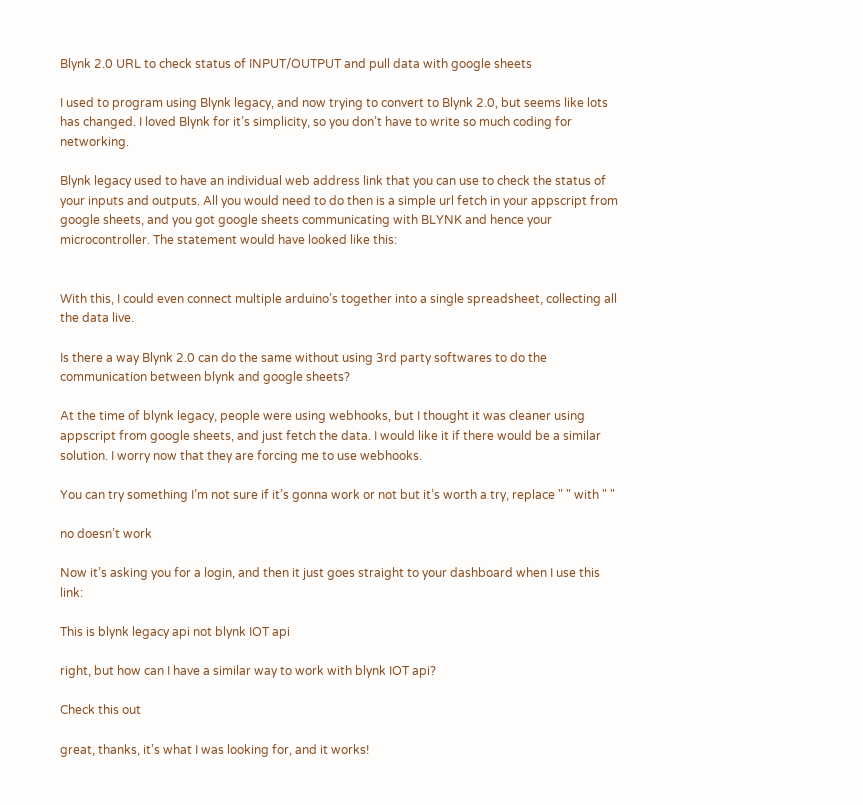Blynk 2.0 URL to check status of INPUT/OUTPUT and pull data with google sheets

I used to program using Blynk legacy, and now trying to convert to Blynk 2.0, but seems like lots has changed. I loved Blynk for it’s simplicity, so you don’t have to write so much coding for networking.

Blynk legacy used to have an individual web address link that you can use to check the status of your inputs and outputs. All you would need to do then is a simple url fetch in your appscript from google sheets, and you got google sheets communicating with BLYNK and hence your microcontroller. The statement would have looked like this:


With this, I could even connect multiple arduino’s together into a single spreadsheet, collecting all the data live.

Is there a way Blynk 2.0 can do the same without using 3rd party softwares to do the communication between blynk and google sheets?

At the time of blynk legacy, people were using webhooks, but I thought it was cleaner using appscript from google sheets, and just fetch the data. I would like it if there would be a similar solution. I worry now that they are forcing me to use webhooks.

You can try something I’m not sure if it’s gonna work or not but it’s worth a try, replace " " with " "

no doesn’t work

Now it’s asking you for a login, and then it just goes straight to your dashboard when I use this link:

This is blynk legacy api not blynk IOT api

right, but how can I have a similar way to work with blynk IOT api?

Check this out

great, thanks, it’s what I was looking for, and it works!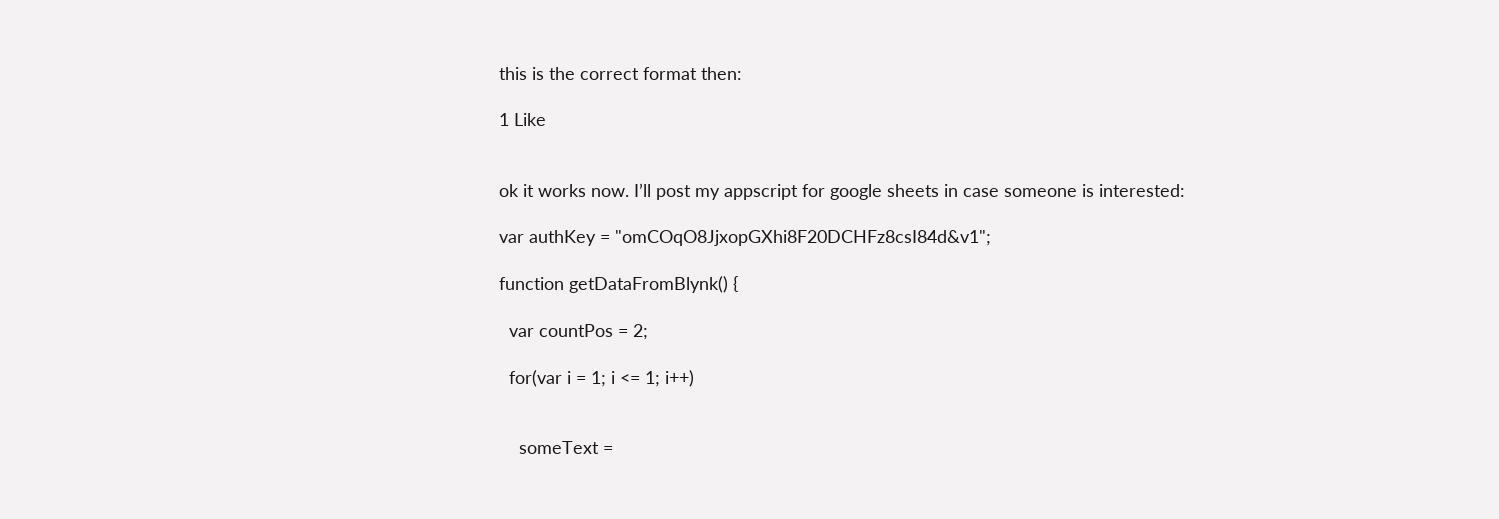this is the correct format then:

1 Like


ok it works now. I’ll post my appscript for google sheets in case someone is interested:

var authKey = "omCOqO8JjxopGXhi8F20DCHFz8csI84d&v1";

function getDataFromBlynk() {

  var countPos = 2;

  for(var i = 1; i <= 1; i++)


    someText =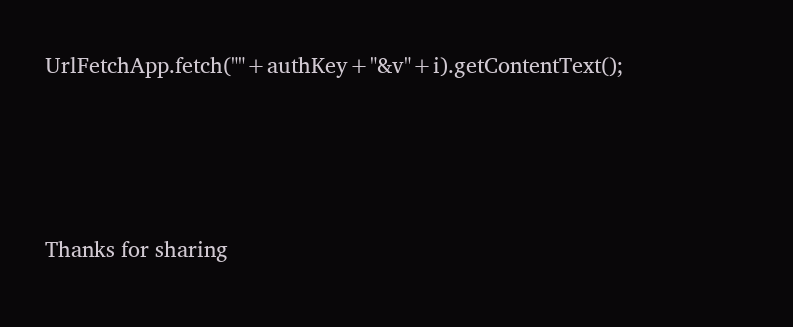UrlFetchApp.fetch(""+authKey+"&v"+i).getContentText();





Thanks for sharing